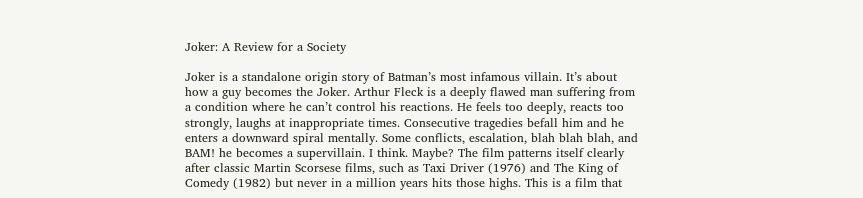Joker: A Review for a Society

Joker is a standalone origin story of Batman’s most infamous villain. It’s about how a guy becomes the Joker. Arthur Fleck is a deeply flawed man suffering from a condition where he can’t control his reactions. He feels too deeply, reacts too strongly, laughs at inappropriate times. Consecutive tragedies befall him and he enters a downward spiral mentally. Some conflicts, escalation, blah blah blah, and BAM! he becomes a supervillain. I think. Maybe? The film patterns itself clearly after classic Martin Scorsese films, such as Taxi Driver (1976) and The King of Comedy (1982) but never in a million years hits those highs. This is a film that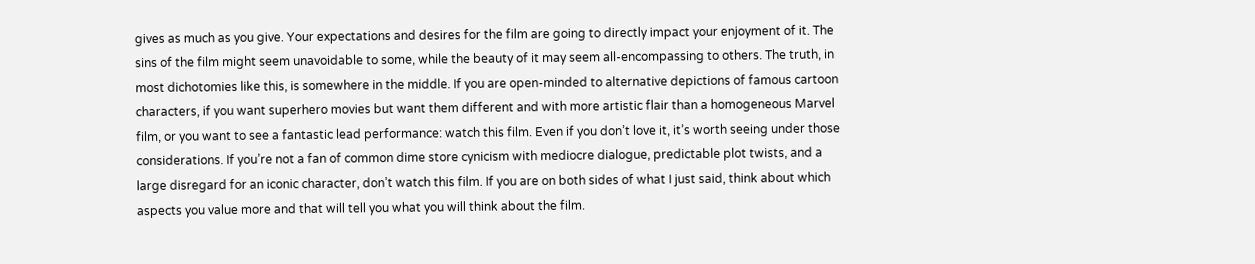gives as much as you give. Your expectations and desires for the film are going to directly impact your enjoyment of it. The sins of the film might seem unavoidable to some, while the beauty of it may seem all-encompassing to others. The truth, in most dichotomies like this, is somewhere in the middle. If you are open-minded to alternative depictions of famous cartoon characters, if you want superhero movies but want them different and with more artistic flair than a homogeneous Marvel film, or you want to see a fantastic lead performance: watch this film. Even if you don’t love it, it’s worth seeing under those considerations. If you’re not a fan of common dime store cynicism with mediocre dialogue, predictable plot twists, and a large disregard for an iconic character, don’t watch this film. If you are on both sides of what I just said, think about which aspects you value more and that will tell you what you will think about the film.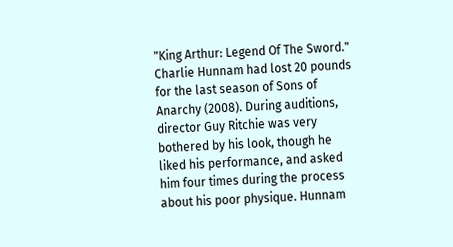"King Arthur: Legend Of The Sword." Charlie Hunnam had lost 20 pounds for the last season of Sons of Anarchy (2008). During auditions, director Guy Ritchie was very bothered by his look, though he liked his performance, and asked him four times during the process about his poor physique. Hunnam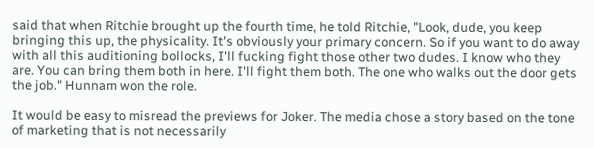said that when Ritchie brought up the fourth time, he told Ritchie, "Look, dude, you keep bringing this up, the physicality. It's obviously your primary concern. So if you want to do away with all this auditioning bollocks, I'll fucking fight those other two dudes. I know who they are. You can bring them both in here. I'll fight them both. The one who walks out the door gets the job." Hunnam won the role.

It would be easy to misread the previews for Joker. The media chose a story based on the tone of marketing that is not necessarily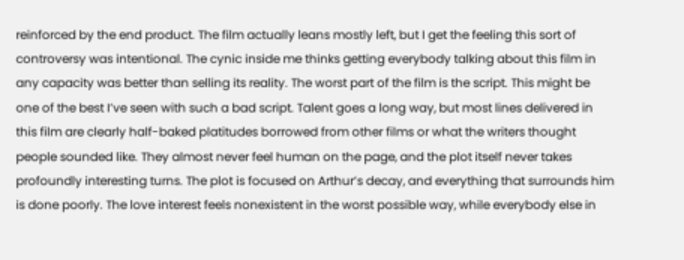reinforced by the end product. The film actually leans mostly left, but I get the feeling this sort of controversy was intentional. The cynic inside me thinks getting everybody talking about this film in any capacity was better than selling its reality. The worst part of the film is the script. This might be one of the best I’ve seen with such a bad script. Talent goes a long way, but most lines delivered in this film are clearly half-baked platitudes borrowed from other films or what the writers thought people sounded like. They almost never feel human on the page, and the plot itself never takes profoundly interesting turns. The plot is focused on Arthur’s decay, and everything that surrounds him is done poorly. The love interest feels nonexistent in the worst possible way, while everybody else in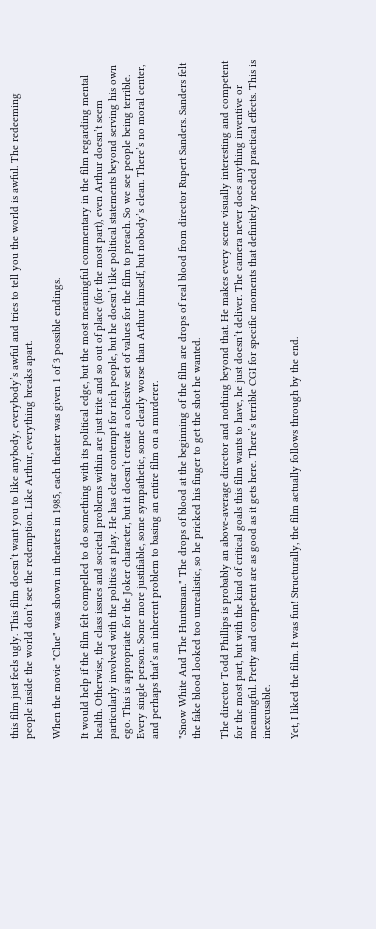this film just feels ugly. This film doesn’t want you to like anybody, everybody’s awful and tries to tell you the world is awful. The redeeming people inside the world don’t see the redemption. Like Arthur, everything breaks apart.

When the movie "Clue" was shown in theaters in 1985, each theater was given 1 of 3 possible endings.

It would help if the film felt compelled to do something with its political edge, but the most meaningful commentary in the film regarding mental health. Otherwise, the class issues and societal problems within are just trite and so out of place (for the most part), even Arthur doesn’t seem particularly involved with the politics at play. He has clear contempt for rich people, but he doesn’t like political statements beyond serving his own ego. This is appropriate for the Joker character, but it doesn’t create a cohesive set of values for the film to preach. So we see people being terrible. Every single person. Some more justifiable, some sympathetic, some clearly worse than Arthur himself, but nobody’s clean. There’s no moral center, and perhaps that’s an inherent problem to basing an entire film on a murderer.

"Snow White And The Huntsman." The drops of blood at the beginning of the film are drops of real blood from director Rupert Sanders. Sanders felt the fake blood looked too unrealistic, so he pricked his finger to get the shot he wanted.

The director Todd Phillips is probably an above-average director and nothing beyond that. He makes every scene visually interesting and competent for the most part, but with the kind of critical goals this film wants to have, he just doesn’t deliver. The camera never does anything inventive or meaningful. Pretty and competent are as good as it gets here. There’s terrible CGI for specific moments that definitely needed practical effects. This is inexcusable.

Yet, I liked the film. It was fun! Structurally, the film actually follows through by the end.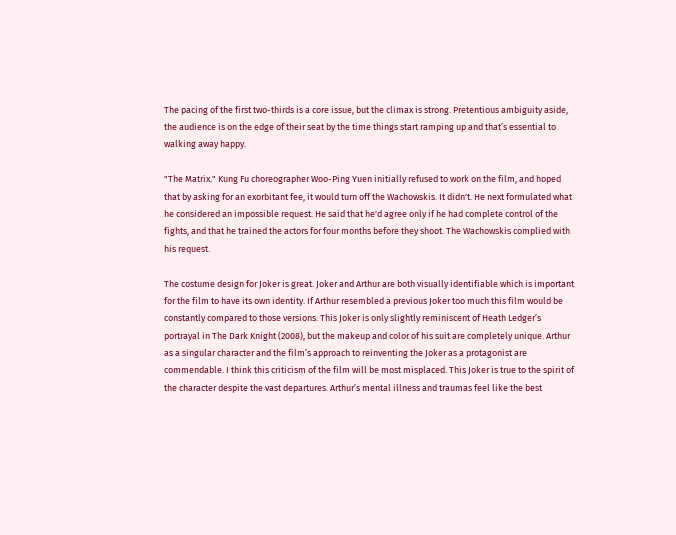The pacing of the first two-thirds is a core issue, but the climax is strong. Pretentious ambiguity aside, the audience is on the edge of their seat by the time things start ramping up and that’s essential to walking away happy.

"The Matrix." Kung Fu choreographer Woo-Ping Yuen initially refused to work on the film, and hoped that by asking for an exorbitant fee, it would turn off the Wachowskis. It didn't. He next formulated what he considered an impossible request. He said that he'd agree only if he had complete control of the fights, and that he trained the actors for four months before they shoot. The Wachowskis complied with his request.

The costume design for Joker is great. Joker and Arthur are both visually identifiable which is important for the film to have its own identity. If Arthur resembled a previous Joker too much this film would be constantly compared to those versions. This Joker is only slightly reminiscent of Heath Ledger’s portrayal in The Dark Knight (2008), but the makeup and color of his suit are completely unique. Arthur as a singular character and the film’s approach to reinventing the Joker as a protagonist are commendable. I think this criticism of the film will be most misplaced. This Joker is true to the spirit of the character despite the vast departures. Arthur’s mental illness and traumas feel like the best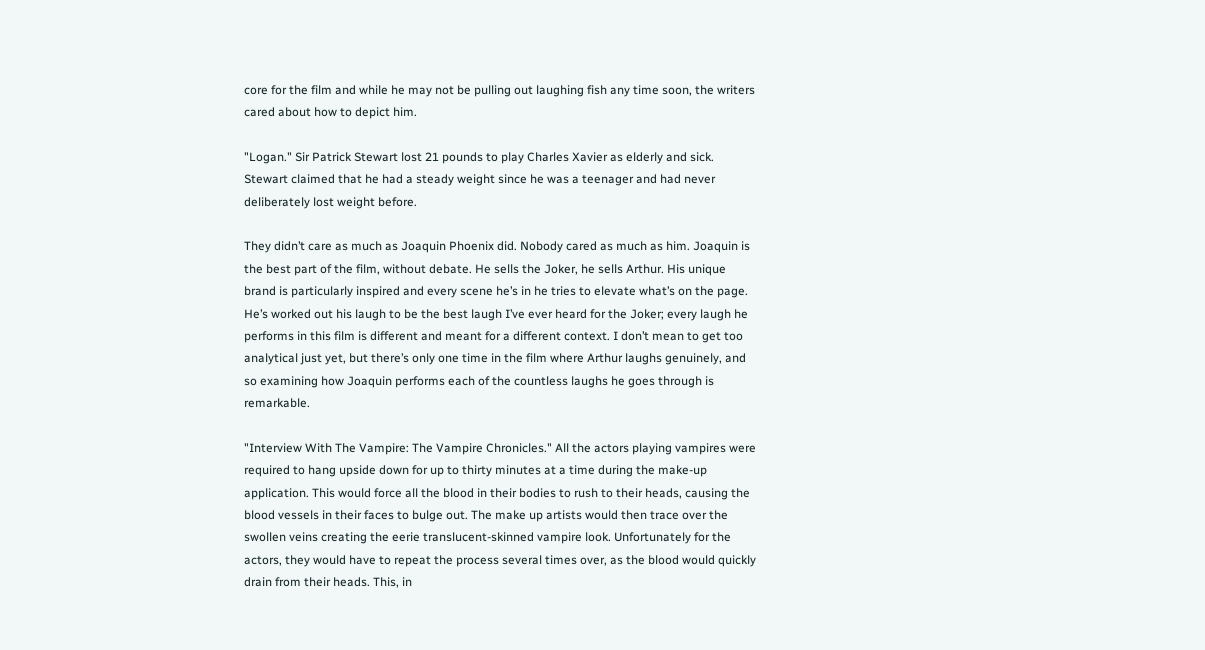core for the film and while he may not be pulling out laughing fish any time soon, the writers cared about how to depict him.

"Logan." Sir Patrick Stewart lost 21 pounds to play Charles Xavier as elderly and sick. Stewart claimed that he had a steady weight since he was a teenager and had never deliberately lost weight before.

They didn’t care as much as Joaquin Phoenix did. Nobody cared as much as him. Joaquin is the best part of the film, without debate. He sells the Joker, he sells Arthur. His unique brand is particularly inspired and every scene he’s in he tries to elevate what’s on the page. He’s worked out his laugh to be the best laugh I’ve ever heard for the Joker; every laugh he performs in this film is different and meant for a different context. I don’t mean to get too analytical just yet, but there’s only one time in the film where Arthur laughs genuinely, and so examining how Joaquin performs each of the countless laughs he goes through is remarkable.

"Interview With The Vampire: The Vampire Chronicles." All the actors playing vampires were required to hang upside down for up to thirty minutes at a time during the make-up application. This would force all the blood in their bodies to rush to their heads, causing the blood vessels in their faces to bulge out. The make up artists would then trace over the swollen veins creating the eerie translucent-skinned vampire look. Unfortunately for the actors, they would have to repeat the process several times over, as the blood would quickly drain from their heads. This, in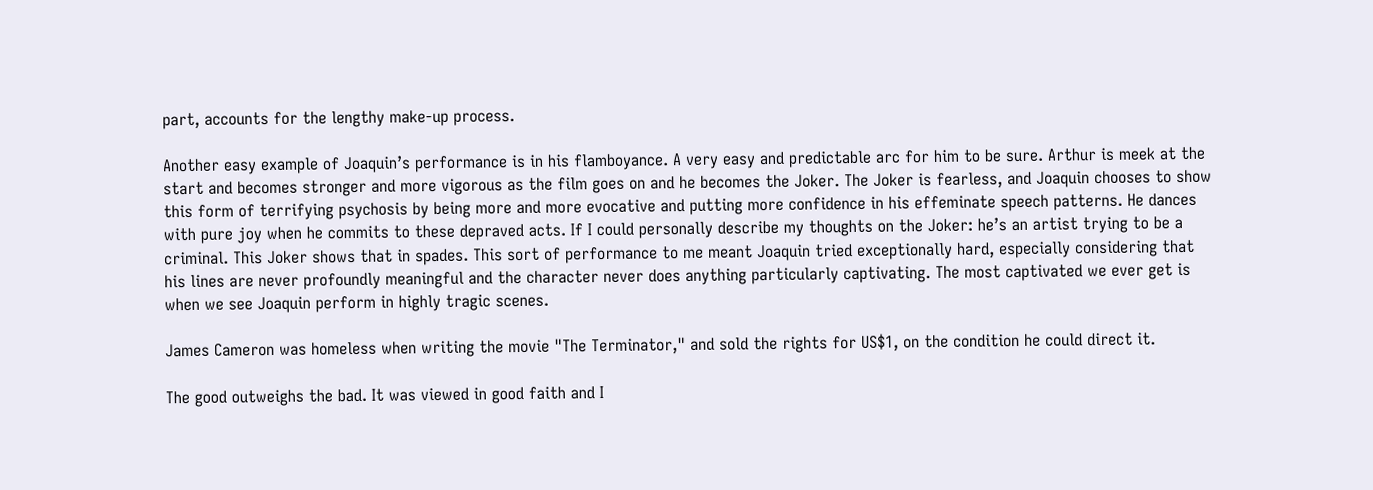part, accounts for the lengthy make-up process.

Another easy example of Joaquin’s performance is in his flamboyance. A very easy and predictable arc for him to be sure. Arthur is meek at the start and becomes stronger and more vigorous as the film goes on and he becomes the Joker. The Joker is fearless, and Joaquin chooses to show this form of terrifying psychosis by being more and more evocative and putting more confidence in his effeminate speech patterns. He dances with pure joy when he commits to these depraved acts. If I could personally describe my thoughts on the Joker: he’s an artist trying to be a criminal. This Joker shows that in spades. This sort of performance to me meant Joaquin tried exceptionally hard, especially considering that his lines are never profoundly meaningful and the character never does anything particularly captivating. The most captivated we ever get is when we see Joaquin perform in highly tragic scenes.

James Cameron was homeless when writing the movie "The Terminator," and sold the rights for US$1, on the condition he could direct it.

The good outweighs the bad. It was viewed in good faith and I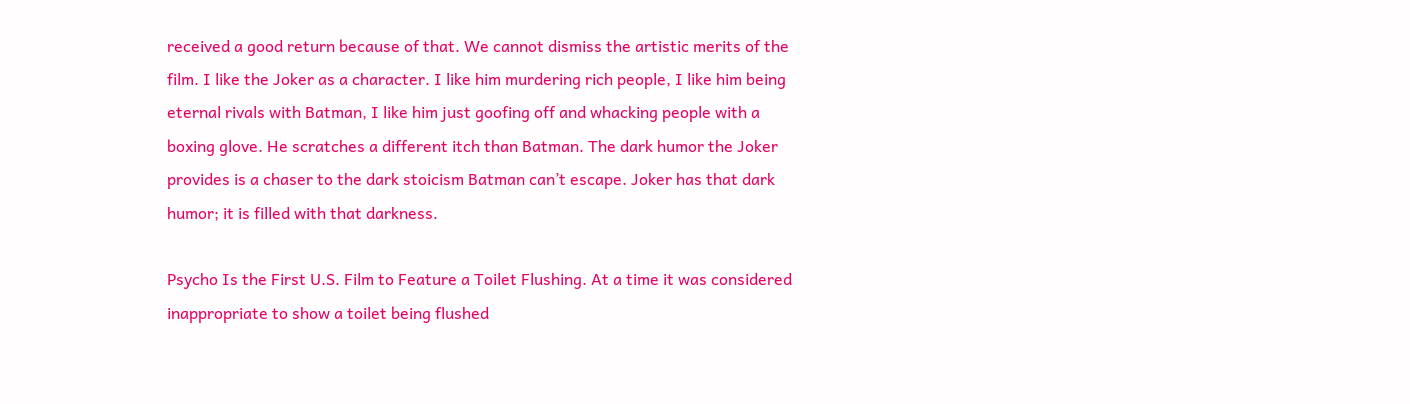received a good return because of that. We cannot dismiss the artistic merits of the film. I like the Joker as a character. I like him murdering rich people, I like him being eternal rivals with Batman, I like him just goofing off and whacking people with a boxing glove. He scratches a different itch than Batman. The dark humor the Joker provides is a chaser to the dark stoicism Batman can’t escape. Joker has that dark humor; it is filled with that darkness.

Psycho Is the First U.S. Film to Feature a Toilet Flushing. At a time it was considered inappropriate to show a toilet being flushed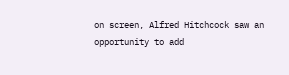on screen, Alfred Hitchcock saw an opportunity to add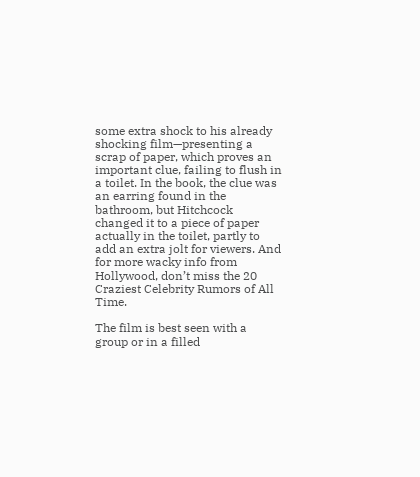some extra shock to his already shocking film—presenting a scrap of paper, which proves an important clue, failing to flush in a toilet. In the book, the clue was an earring found in the bathroom, but Hitchcock changed it to a piece of paper actually in the toilet, partly to add an extra jolt for viewers. And for more wacky info from Hollywood, don’t miss the 20 Craziest Celebrity Rumors of All Time.

The film is best seen with a group or in a filled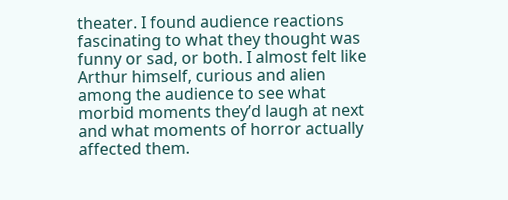theater. I found audience reactions fascinating to what they thought was funny or sad, or both. I almost felt like Arthur himself, curious and alien among the audience to see what morbid moments they’d laugh at next and what moments of horror actually affected them.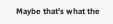Maybe that’s what the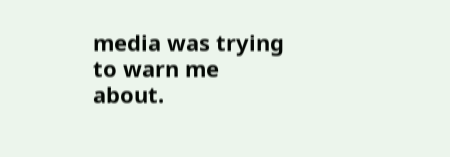media was trying to warn me about.